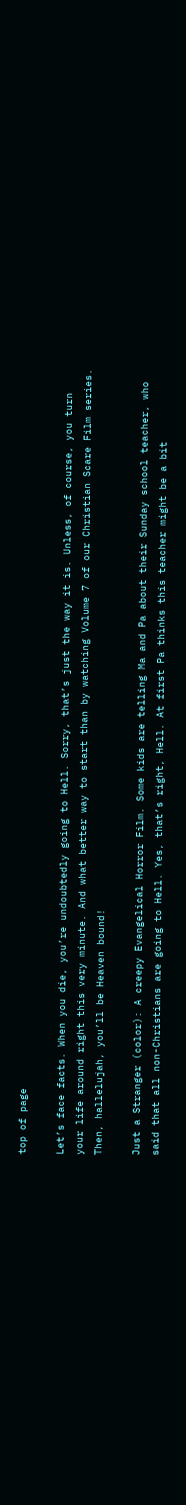top of page

Let’s face facts. When you die, you’re undoubtedly going to Hell. Sorry, that’s just the way it is. Unless, of course, you turn your life around right this very minute. And what better way to start than by watching Volume 7 of our Christian Scare Film series. Then, hallelujah, you’ll be Heaven bound!

Just a Stranger (color): A creepy Evangelical Horror Film. Some kids are telling Ma and Pa about their Sunday school teacher, who said that all non-Christians are going to Hell. Yes, that’s right, Hell. At first Pa thinks this teacher might be a bit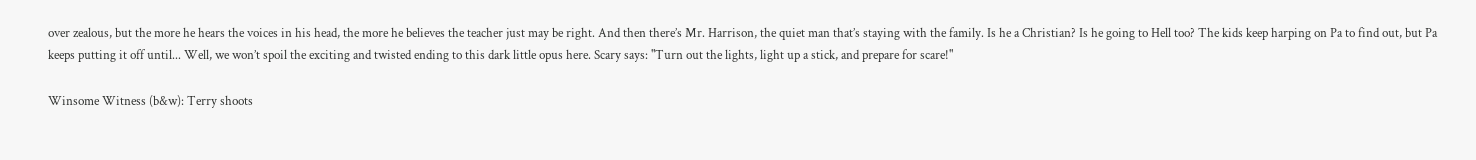over zealous, but the more he hears the voices in his head, the more he believes the teacher just may be right. And then there’s Mr. Harrison, the quiet man that’s staying with the family. Is he a Christian? Is he going to Hell too? The kids keep harping on Pa to find out, but Pa keeps putting it off until... Well, we won’t spoil the exciting and twisted ending to this dark little opus here. Scary says: "Turn out the lights, light up a stick, and prepare for scare!"

Winsome Witness (b&w): Terry shoots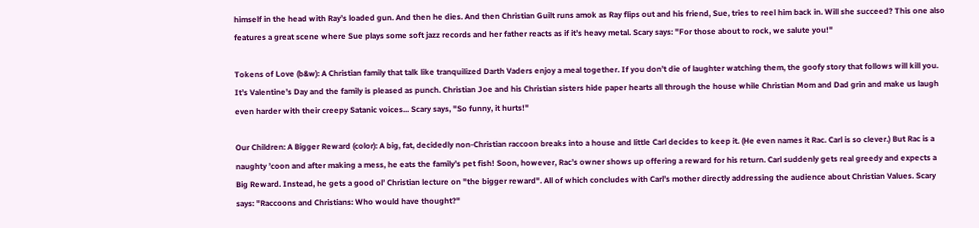himself in the head with Ray’s loaded gun. And then he dies. And then Christian Guilt runs amok as Ray flips out and his friend, Sue, tries to reel him back in. Will she succeed? This one also features a great scene where Sue plays some soft jazz records and her father reacts as if it’s heavy metal. Scary says: "For those about to rock, we salute you!"

Tokens of Love (b&w): A Christian family that talk like tranquilized Darth Vaders enjoy a meal together. If you don’t die of laughter watching them, the goofy story that follows will kill you. It’s Valentine’s Day and the family is pleased as punch. Christian Joe and his Christian sisters hide paper hearts all through the house while Christian Mom and Dad grin and make us laugh even harder with their creepy Satanic voices... Scary says, "So funny, it hurts!"

Our Children: A Bigger Reward (color): A big, fat, decidedly non-Christian raccoon breaks into a house and little Carl decides to keep it. (He even names it Rac. Carl is so clever.) But Rac is a naughty ’coon and after making a mess, he eats the family’s pet fish! Soon, however, Rac’s owner shows up offering a reward for his return. Carl suddenly gets real greedy and expects a Big Reward. Instead, he gets a good ol’ Christian lecture on "the bigger reward". All of which concludes with Carl’s mother directly addressing the audience about Christian Values. Scary says: "Raccoons and Christians: Who would have thought?"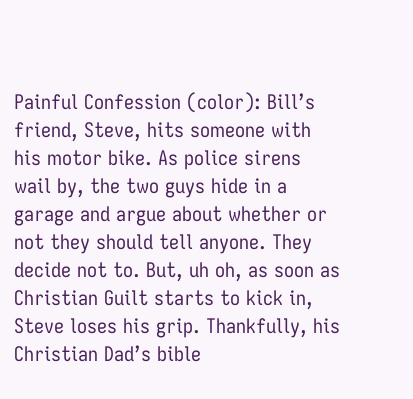Painful Confession (color): Bill’s friend, Steve, hits someone with his motor bike. As police sirens wail by, the two guys hide in a garage and argue about whether or not they should tell anyone. They decide not to. But, uh oh, as soon as Christian Guilt starts to kick in, Steve loses his grip. Thankfully, his Christian Dad’s bible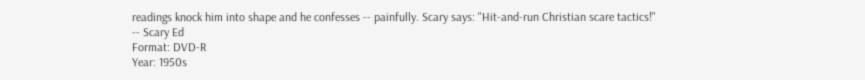readings knock him into shape and he confesses -- painfully. Scary says: "Hit-and-run Christian scare tactics!"
-- Scary Ed
Format: DVD-R
Year: 1950s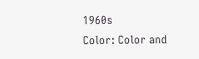1960s
Color: Color and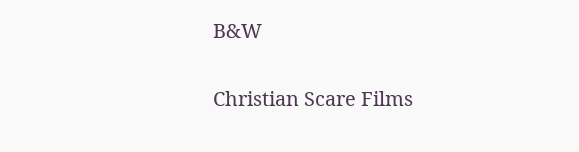B&W

Christian Scare Films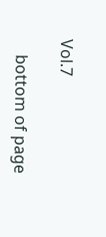Vol.7

    bottom of page